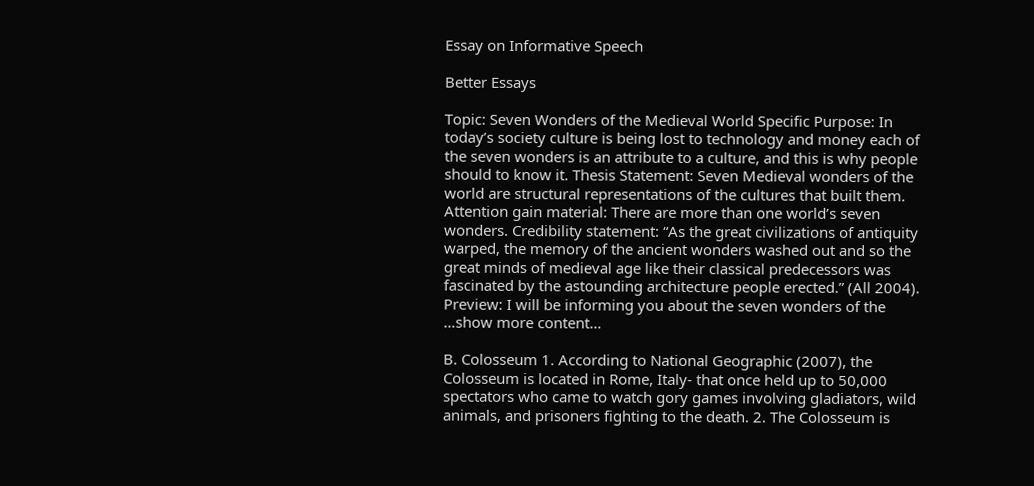Essay on Informative Speech

Better Essays

Topic: Seven Wonders of the Medieval World Specific Purpose: In today’s society culture is being lost to technology and money each of the seven wonders is an attribute to a culture, and this is why people should to know it. Thesis Statement: Seven Medieval wonders of the world are structural representations of the cultures that built them. Attention gain material: There are more than one world’s seven wonders. Credibility statement: “As the great civilizations of antiquity warped, the memory of the ancient wonders washed out and so the great minds of medieval age like their classical predecessors was fascinated by the astounding architecture people erected.” (All 2004). Preview: I will be informing you about the seven wonders of the …show more content…

B. Colosseum 1. According to National Geographic (2007), the Colosseum is located in Rome, Italy- that once held up to 50,000 spectators who came to watch gory games involving gladiators, wild animals, and prisoners fighting to the death. 2. The Colosseum is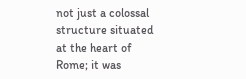not just a colossal structure situated at the heart of Rome; it was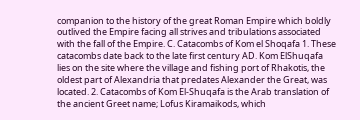companion to the history of the great Roman Empire which boldly outlived the Empire facing all strives and tribulations associated with the fall of the Empire. C. Catacombs of Kom el Shoqafa 1. These catacombs date back to the late first century AD. Kom ElShuqafa lies on the site where the village and fishing port of Rhakotis, the oldest part of Alexandria that predates Alexander the Great, was located. 2. Catacombs of Kom El-Shuqafa is the Arab translation of the ancient Greet name; Lofus Kiramaikods, which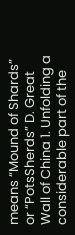means “Mound of Shards” or “PotsSherds” D. Great Wall of China 1. Unfolding a considerable part of the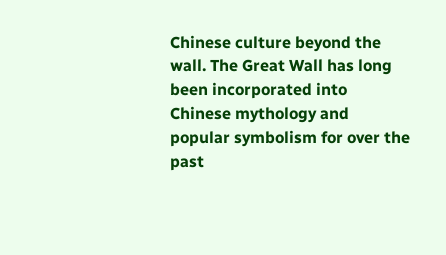Chinese culture beyond the wall. The Great Wall has long been incorporated into Chinese mythology and popular symbolism for over the past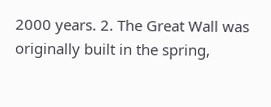2000 years. 2. The Great Wall was originally built in the spring,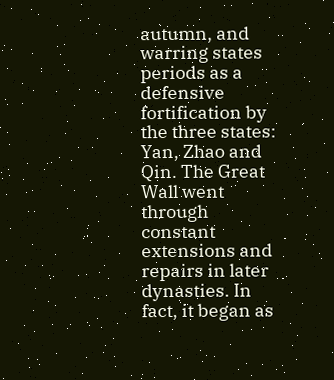autumn, and warring states periods as a defensive fortification by the three states: Yan, Zhao and Qin. The Great Wall went through constant extensions and repairs in later dynasties. In fact, it began as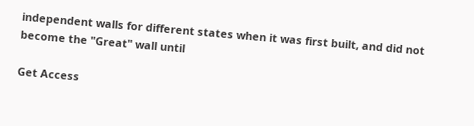independent walls for different states when it was first built, and did not become the "Great" wall until

Get Access